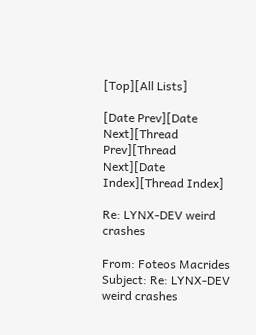[Top][All Lists]

[Date Prev][Date Next][Thread Prev][Thread Next][Date Index][Thread Index]

Re: LYNX-DEV weird crashes

From: Foteos Macrides
Subject: Re: LYNX-DEV weird crashes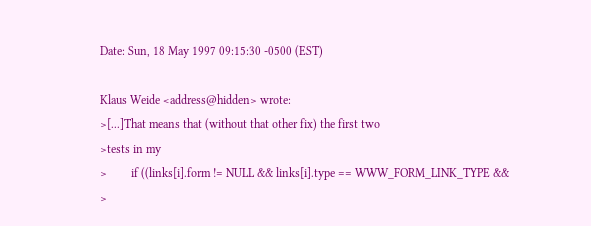Date: Sun, 18 May 1997 09:15:30 -0500 (EST)

Klaus Weide <address@hidden> wrote:
>[...]That means that (without that other fix) the first two
>tests in my
>        if ((links[i].form != NULL && links[i].type == WWW_FORM_LINK_TYPE &&
>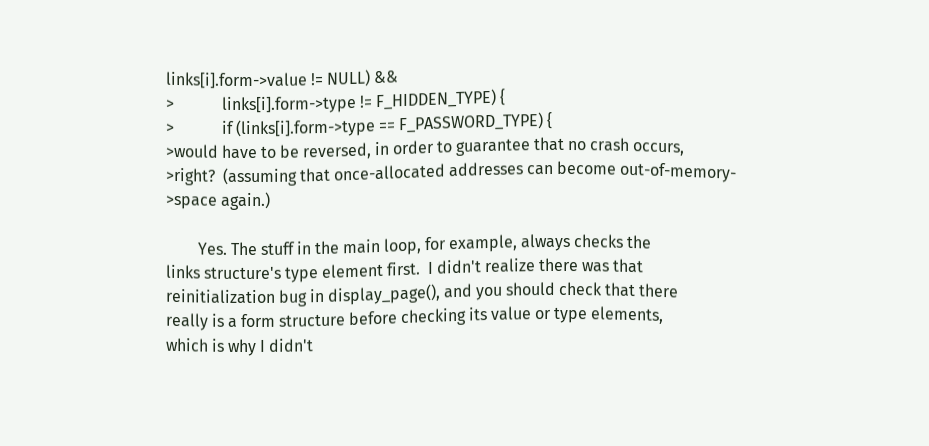links[i].form->value != NULL) &&
>            links[i].form->type != F_HIDDEN_TYPE) {
>            if (links[i].form->type == F_PASSWORD_TYPE) {
>would have to be reversed, in order to guarantee that no crash occurs,
>right?  (assuming that once-allocated addresses can become out-of-memory-
>space again.)

        Yes. The stuff in the main loop, for example, always checks the
links structure's type element first.  I didn't realize there was that
reinitialization bug in display_page(), and you should check that there
really is a form structure before checking its value or type elements,
which is why I didn't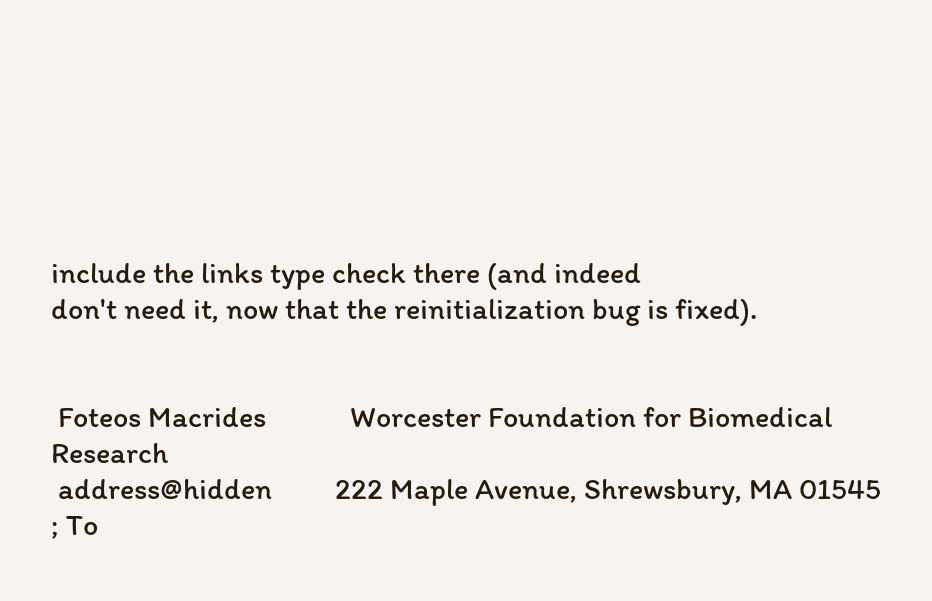include the links type check there (and indeed
don't need it, now that the reinitialization bug is fixed).


 Foteos Macrides            Worcester Foundation for Biomedical Research
 address@hidden         222 Maple Avenue, Shrewsbury, MA 01545
; To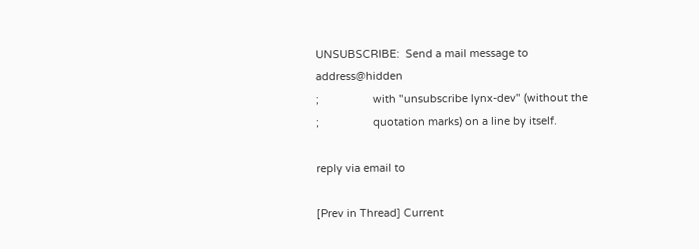UNSUBSCRIBE:  Send a mail message to address@hidden
;                  with "unsubscribe lynx-dev" (without the
;                  quotation marks) on a line by itself.

reply via email to

[Prev in Thread] Current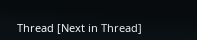Thread [Next in Thread]